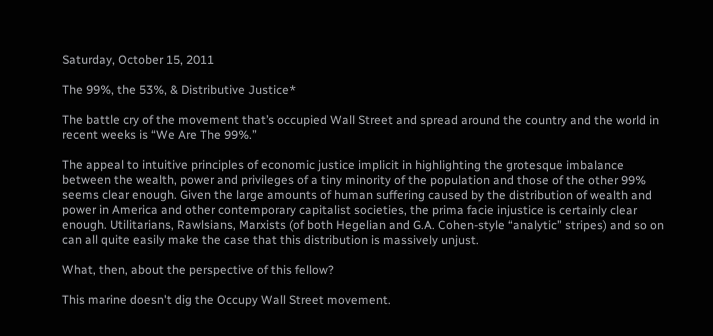Saturday, October 15, 2011

The 99%, the 53%, & Distributive Justice*

The battle cry of the movement that’s occupied Wall Street and spread around the country and the world in recent weeks is “We Are The 99%.”

The appeal to intuitive principles of economic justice implicit in highlighting the grotesque imbalance between the wealth, power and privileges of a tiny minority of the population and those of the other 99% seems clear enough. Given the large amounts of human suffering caused by the distribution of wealth and power in America and other contemporary capitalist societies, the prima facie injustice is certainly clear enough. Utilitarians, Rawlsians, Marxists (of both Hegelian and G.A. Cohen-style “analytic” stripes) and so on can all quite easily make the case that this distribution is massively unjust.

What, then, about the perspective of this fellow?

This marine doesn't dig the Occupy Wall Street movement.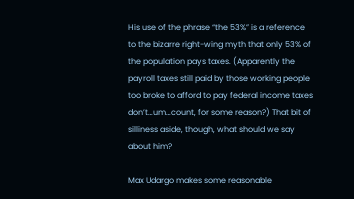His use of the phrase “the 53%” is a reference to the bizarre right-wing myth that only 53% of the population pays taxes. (Apparently the payroll taxes still paid by those working people too broke to afford to pay federal income taxes don’t…um…count, for some reason?) That bit of silliness aside, though, what should we say about him?

Max Udargo makes some reasonable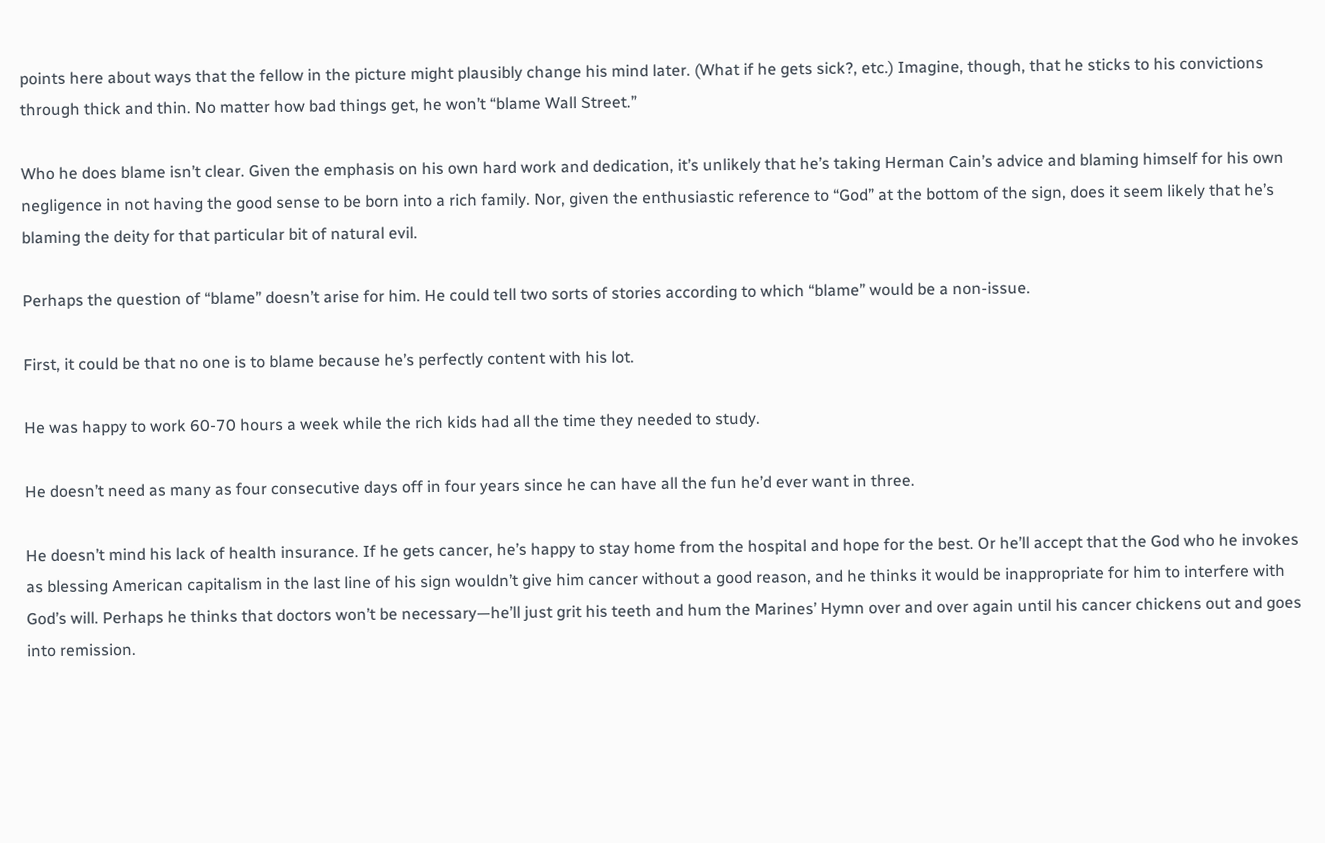points here about ways that the fellow in the picture might plausibly change his mind later. (What if he gets sick?, etc.) Imagine, though, that he sticks to his convictions through thick and thin. No matter how bad things get, he won’t “blame Wall Street.”

Who he does blame isn’t clear. Given the emphasis on his own hard work and dedication, it’s unlikely that he’s taking Herman Cain’s advice and blaming himself for his own negligence in not having the good sense to be born into a rich family. Nor, given the enthusiastic reference to “God” at the bottom of the sign, does it seem likely that he’s blaming the deity for that particular bit of natural evil.

Perhaps the question of “blame” doesn’t arise for him. He could tell two sorts of stories according to which “blame” would be a non-issue.

First, it could be that no one is to blame because he’s perfectly content with his lot.

He was happy to work 60-70 hours a week while the rich kids had all the time they needed to study.

He doesn’t need as many as four consecutive days off in four years since he can have all the fun he’d ever want in three.

He doesn’t mind his lack of health insurance. If he gets cancer, he’s happy to stay home from the hospital and hope for the best. Or he’ll accept that the God who he invokes as blessing American capitalism in the last line of his sign wouldn’t give him cancer without a good reason, and he thinks it would be inappropriate for him to interfere with God’s will. Perhaps he thinks that doctors won’t be necessary—he’ll just grit his teeth and hum the Marines’ Hymn over and over again until his cancer chickens out and goes into remission.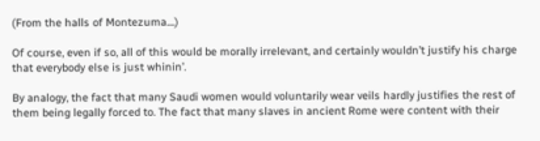(From the halls of Montezuma....)

Of course, even if so, all of this would be morally irrelevant, and certainly wouldn’t justify his charge that everybody else is just whinin’.

By analogy, the fact that many Saudi women would voluntarily wear veils hardly justifies the rest of them being legally forced to. The fact that many slaves in ancient Rome were content with their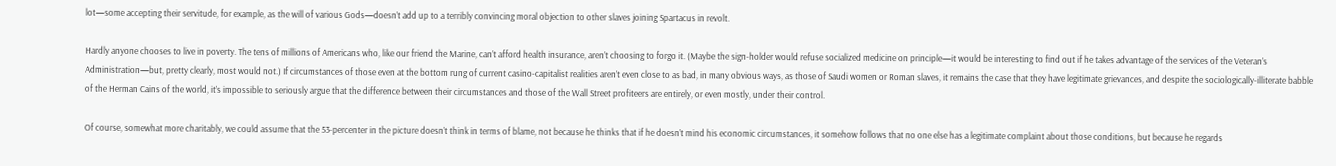lot—some accepting their servitude, for example, as the will of various Gods—doesn’t add up to a terribly convincing moral objection to other slaves joining Spartacus in revolt.

Hardly anyone chooses to live in poverty. The tens of millions of Americans who, like our friend the Marine, can’t afford health insurance, aren’t choosing to forgo it. (Maybe the sign-holder would refuse socialized medicine on principle—it would be interesting to find out if he takes advantage of the services of the Veteran’s Administration—but, pretty clearly, most would not.) If circumstances of those even at the bottom rung of current casino-capitalist realities aren’t even close to as bad, in many obvious ways, as those of Saudi women or Roman slaves, it remains the case that they have legitimate grievances, and despite the sociologically-illiterate babble of the Herman Cains of the world, it’s impossible to seriously argue that the difference between their circumstances and those of the Wall Street profiteers are entirely, or even mostly, under their control.

Of course, somewhat more charitably, we could assume that the 53-percenter in the picture doesn’t think in terms of blame, not because he thinks that if he doesn’t mind his economic circumstances, it somehow follows that no one else has a legitimate complaint about those conditions, but because he regards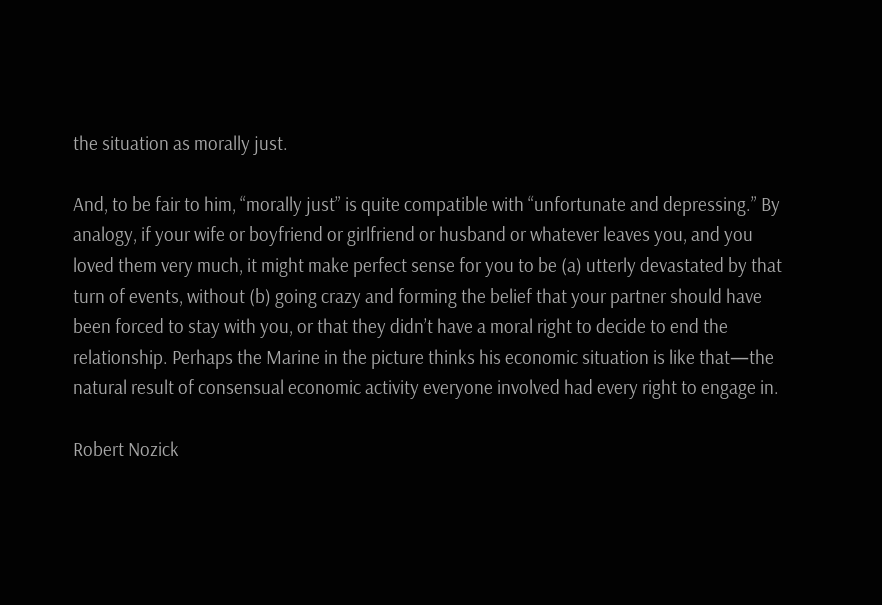the situation as morally just.

And, to be fair to him, “morally just” is quite compatible with “unfortunate and depressing.” By analogy, if your wife or boyfriend or girlfriend or husband or whatever leaves you, and you loved them very much, it might make perfect sense for you to be (a) utterly devastated by that turn of events, without (b) going crazy and forming the belief that your partner should have been forced to stay with you, or that they didn’t have a moral right to decide to end the relationship. Perhaps the Marine in the picture thinks his economic situation is like that—the natural result of consensual economic activity everyone involved had every right to engage in.

Robert Nozick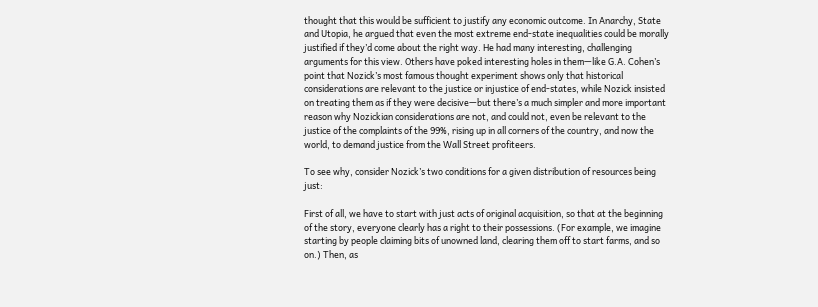thought that this would be sufficient to justify any economic outcome. In Anarchy, State and Utopia, he argued that even the most extreme end-state inequalities could be morally justified if they’d come about the right way. He had many interesting, challenging arguments for this view. Others have poked interesting holes in them—like G.A. Cohen’s point that Nozick’s most famous thought experiment shows only that historical considerations are relevant to the justice or injustice of end-states, while Nozick insisted on treating them as if they were decisive—but there’s a much simpler and more important reason why Nozickian considerations are not, and could not, even be relevant to the justice of the complaints of the 99%, rising up in all corners of the country, and now the world, to demand justice from the Wall Street profiteers.

To see why, consider Nozick’s two conditions for a given distribution of resources being just:

First of all, we have to start with just acts of original acquisition, so that at the beginning of the story, everyone clearly has a right to their possessions. (For example, we imagine starting by people claiming bits of unowned land, clearing them off to start farms, and so on.) Then, as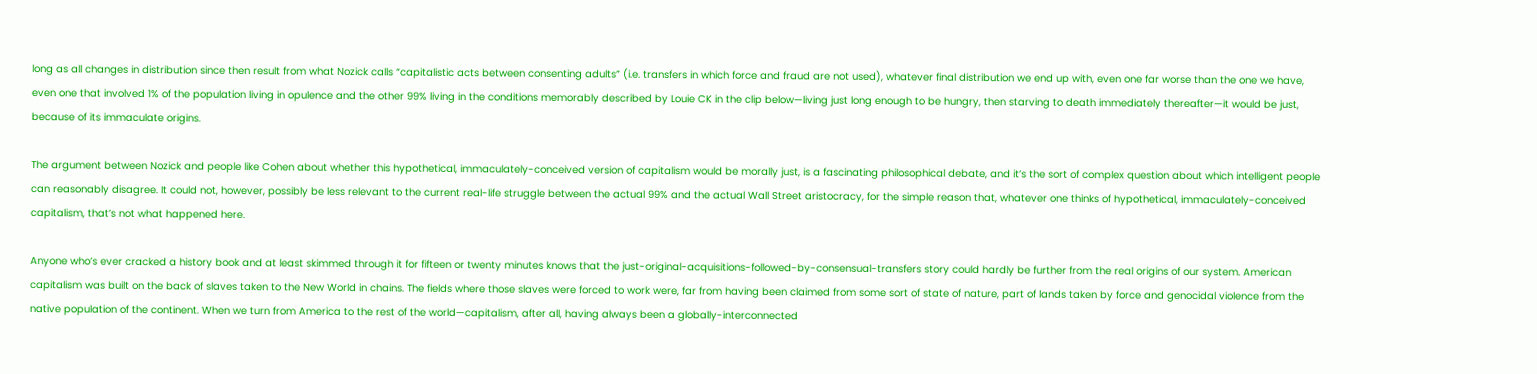long as all changes in distribution since then result from what Nozick calls “capitalistic acts between consenting adults” (i.e. transfers in which force and fraud are not used), whatever final distribution we end up with, even one far worse than the one we have, even one that involved 1% of the population living in opulence and the other 99% living in the conditions memorably described by Louie CK in the clip below—living just long enough to be hungry, then starving to death immediately thereafter—it would be just, because of its immaculate origins.

The argument between Nozick and people like Cohen about whether this hypothetical, immaculately-conceived version of capitalism would be morally just, is a fascinating philosophical debate, and it’s the sort of complex question about which intelligent people can reasonably disagree. It could not, however, possibly be less relevant to the current real-life struggle between the actual 99% and the actual Wall Street aristocracy, for the simple reason that, whatever one thinks of hypothetical, immaculately-conceived capitalism, that’s not what happened here.

Anyone who’s ever cracked a history book and at least skimmed through it for fifteen or twenty minutes knows that the just-original-acquisitions-followed-by-consensual-transfers story could hardly be further from the real origins of our system. American capitalism was built on the back of slaves taken to the New World in chains. The fields where those slaves were forced to work were, far from having been claimed from some sort of state of nature, part of lands taken by force and genocidal violence from the native population of the continent. When we turn from America to the rest of the world—capitalism, after all, having always been a globally-interconnected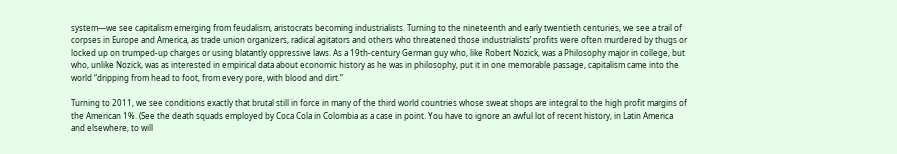system—we see capitalism emerging from feudalism, aristocrats becoming industrialists. Turning to the nineteenth and early twentieth centuries, we see a trail of corpses in Europe and America, as trade union organizers, radical agitators and others who threatened those industrialists’ profits were often murdered by thugs or locked up on trumped-up charges or using blatantly oppressive laws. As a 19th-century German guy who, like Robert Nozick, was a Philosophy major in college, but who, unlike Nozick, was as interested in empirical data about economic history as he was in philosophy, put it in one memorable passage, capitalism came into the world “dripping from head to foot, from every pore, with blood and dirt.”

Turning to 2011, we see conditions exactly that brutal still in force in many of the third world countries whose sweat shops are integral to the high profit margins of the American 1%. (See the death squads employed by Coca Cola in Colombia as a case in point. You have to ignore an awful lot of recent history, in Latin America and elsewhere, to will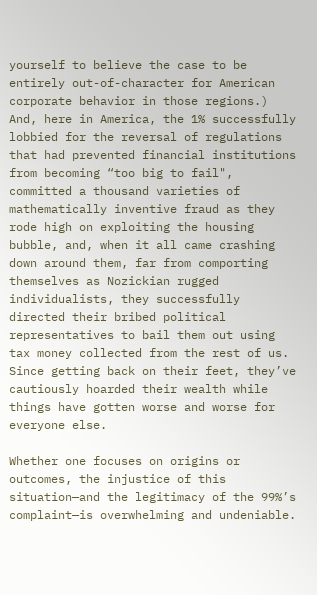yourself to believe the case to be entirely out-of-character for American corporate behavior in those regions.) And, here in America, the 1% successfully lobbied for the reversal of regulations that had prevented financial institutions from becoming “too big to fail", committed a thousand varieties of mathematically inventive fraud as they rode high on exploiting the housing bubble, and, when it all came crashing down around them, far from comporting themselves as Nozickian rugged individualists, they successfully directed their bribed political representatives to bail them out using tax money collected from the rest of us. Since getting back on their feet, they’ve cautiously hoarded their wealth while things have gotten worse and worse for everyone else.

Whether one focuses on origins or outcomes, the injustice of this situation—and the legitimacy of the 99%’s complaint—is overwhelming and undeniable.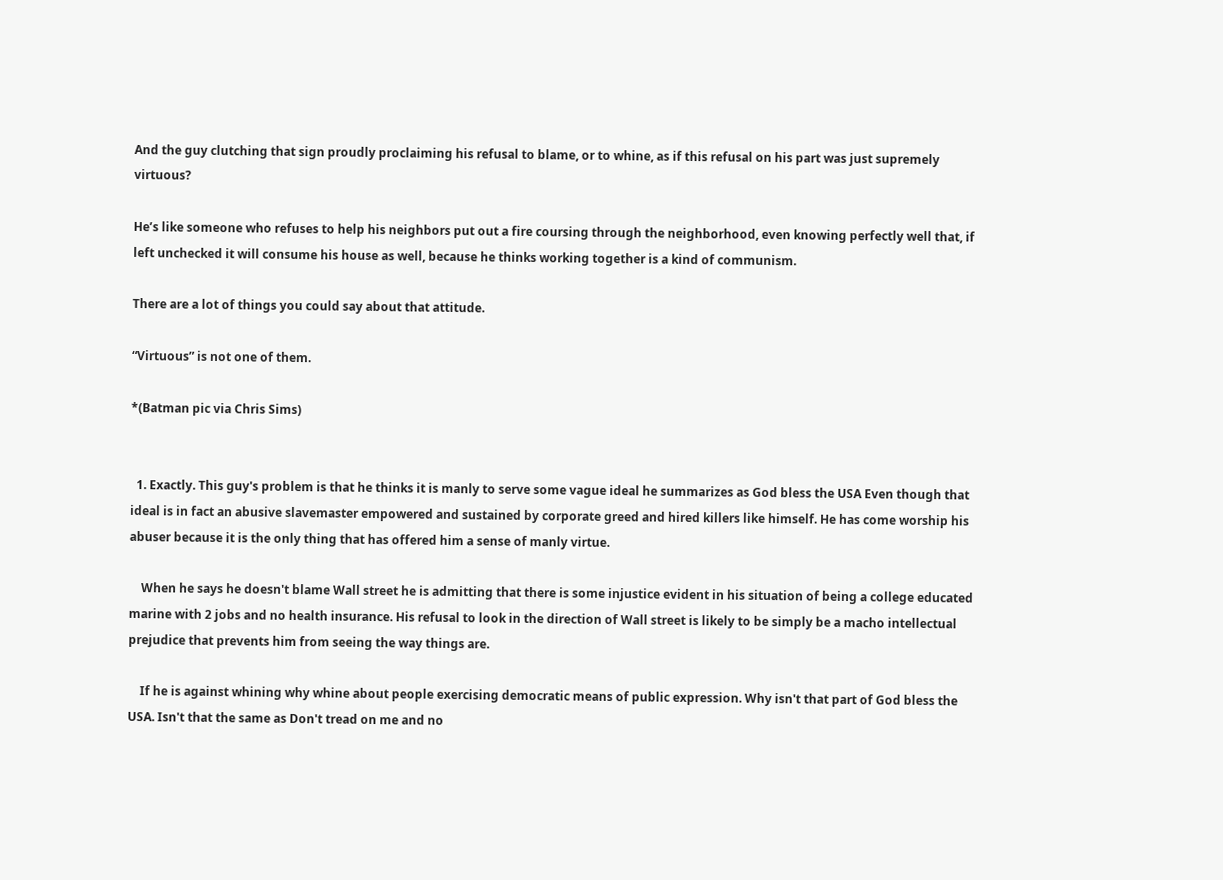And the guy clutching that sign proudly proclaiming his refusal to blame, or to whine, as if this refusal on his part was just supremely virtuous?

He’s like someone who refuses to help his neighbors put out a fire coursing through the neighborhood, even knowing perfectly well that, if left unchecked it will consume his house as well, because he thinks working together is a kind of communism.

There are a lot of things you could say about that attitude.

“Virtuous” is not one of them.

*(Batman pic via Chris Sims)


  1. Exactly. This guy's problem is that he thinks it is manly to serve some vague ideal he summarizes as God bless the USA Even though that ideal is in fact an abusive slavemaster empowered and sustained by corporate greed and hired killers like himself. He has come worship his abuser because it is the only thing that has offered him a sense of manly virtue.

    When he says he doesn't blame Wall street he is admitting that there is some injustice evident in his situation of being a college educated marine with 2 jobs and no health insurance. His refusal to look in the direction of Wall street is likely to be simply be a macho intellectual prejudice that prevents him from seeing the way things are.

    If he is against whining why whine about people exercising democratic means of public expression. Why isn't that part of God bless the USA. Isn't that the same as Don't tread on me and no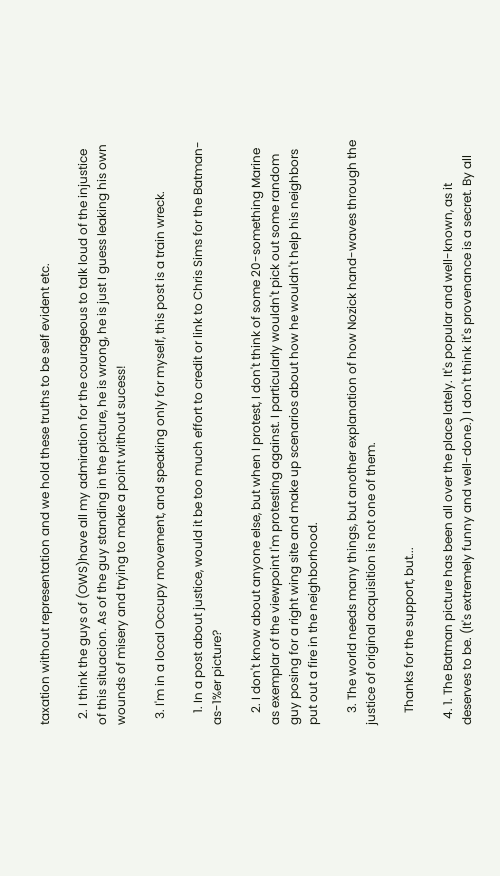taxation without representation and we hold these truths to be self evident etc.

  2. I think the guys of (OWS)have all my admiration for the courageous to talk loud of the injustice of this situacion. As of the guy standing in the picture, he is wrong, he is just I guess leaking his own wounds of misery and trying to make a point without sucess!

  3. I'm in a local Occupy movement, and speaking only for myself, this post is a train wreck.

    1. In a post about justice, would it be too much effort to credit or link to Chris Sims for the Batman-as-1%er picture?

    2. I don't know about anyone else, but when I protest, I don't think of some 20-something Marine as exemplar of the viewpoint I'm protesting against. I particularly wouldn't pick out some random guy posing for a right wing site and make up scenarios about how he wouldn't help his neighbors put out a fire in the neighborhood.

    3. The world needs many things, but another explanation of how Nozick hand-waves through the justice of original acquisition is not one of them.

    Thanks for the support, but...

  4. 1. The Batman picture has been all over the place lately. It's popular and well-known, as it deserves to be. (It's extremely funny and well-done.) I don't think it's provenance is a secret. By all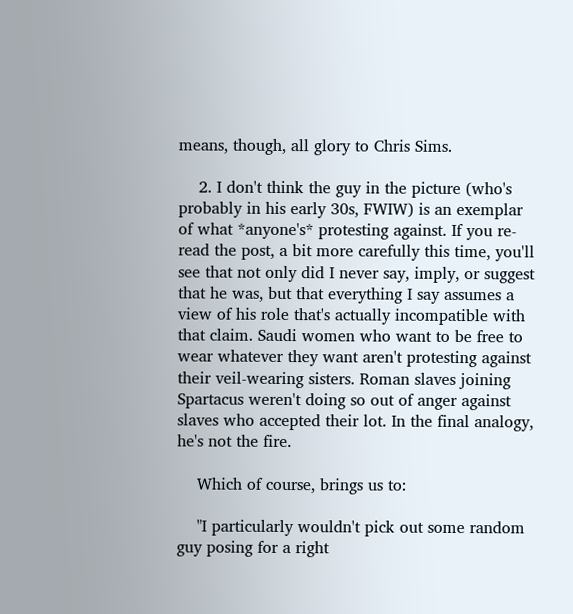means, though, all glory to Chris Sims.

    2. I don't think the guy in the picture (who's probably in his early 30s, FWIW) is an exemplar of what *anyone's* protesting against. If you re-read the post, a bit more carefully this time, you'll see that not only did I never say, imply, or suggest that he was, but that everything I say assumes a view of his role that's actually incompatible with that claim. Saudi women who want to be free to wear whatever they want aren't protesting against their veil-wearing sisters. Roman slaves joining Spartacus weren't doing so out of anger against slaves who accepted their lot. In the final analogy, he's not the fire.

    Which of course, brings us to:

    "I particularly wouldn't pick out some random guy posing for a right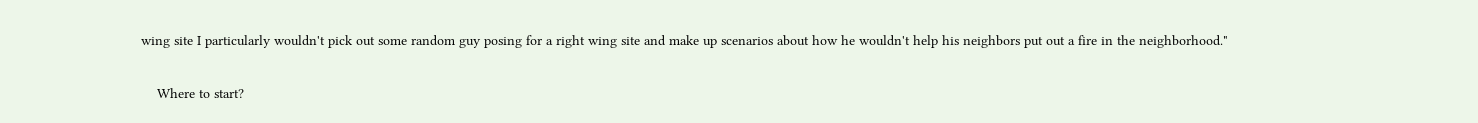wing site I particularly wouldn't pick out some random guy posing for a right wing site and make up scenarios about how he wouldn't help his neighbors put out a fire in the neighborhood."

    Where to start?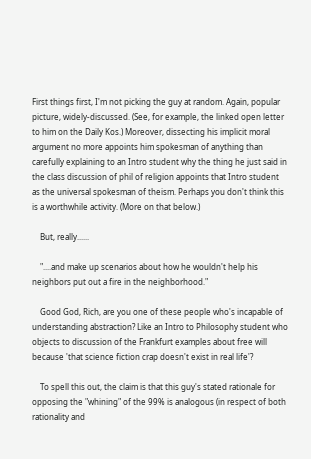First things first, I'm not picking the guy at random. Again, popular picture, widely-discussed. (See, for example, the linked open letter to him on the Daily Kos.) Moreover, dissecting his implicit moral argument no more appoints him spokesman of anything than carefully explaining to an Intro student why the thing he just said in the class discussion of phil of religion appoints that Intro student as the universal spokesman of theism. Perhaps you don't think this is a worthwhile activity. (More on that below.)

    But, really......

    "....and make up scenarios about how he wouldn't help his neighbors put out a fire in the neighborhood."

    Good God, Rich, are you one of these people who's incapable of understanding abstraction? Like an Intro to Philosophy student who objects to discussion of the Frankfurt examples about free will because 'that science fiction crap doesn't exist in real life'?

    To spell this out, the claim is that this guy's stated rationale for opposing the "whining" of the 99% is analogous (in respect of both rationality and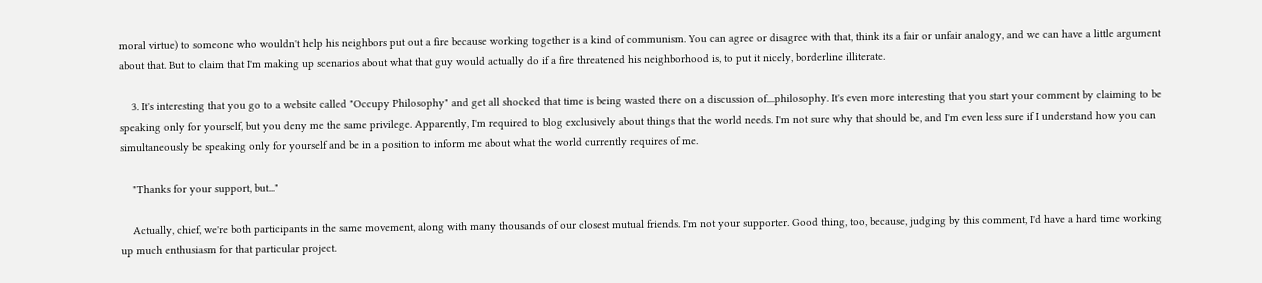moral virtue) to someone who wouldn't help his neighbors put out a fire because working together is a kind of communism. You can agree or disagree with that, think its a fair or unfair analogy, and we can have a little argument about that. But to claim that I'm making up scenarios about what that guy would actually do if a fire threatened his neighborhood is, to put it nicely, borderline illiterate.

    3. It's interesting that you go to a website called "Occupy Philosophy" and get all shocked that time is being wasted there on a discussion of....philosophy. It's even more interesting that you start your comment by claiming to be speaking only for yourself, but you deny me the same privilege. Apparently, I'm required to blog exclusively about things that the world needs. I'm not sure why that should be, and I'm even less sure if I understand how you can simultaneously be speaking only for yourself and be in a position to inform me about what the world currently requires of me.

    "Thanks for your support, but..."

    Actually, chief, we're both participants in the same movement, along with many thousands of our closest mutual friends. I'm not your supporter. Good thing, too, because, judging by this comment, I'd have a hard time working up much enthusiasm for that particular project.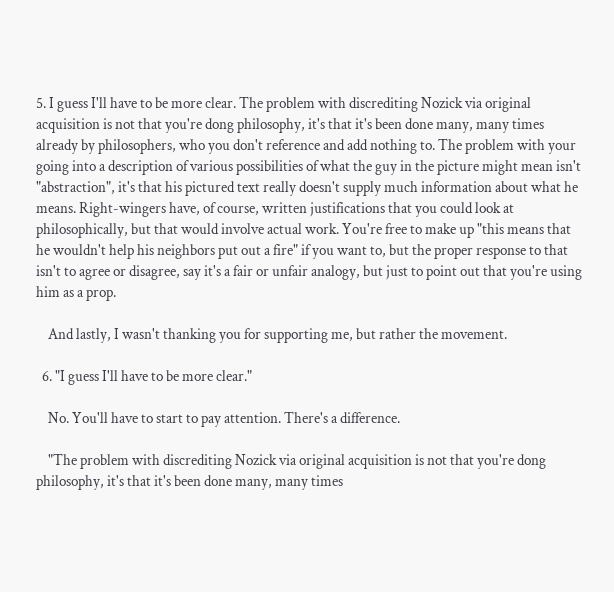5. I guess I'll have to be more clear. The problem with discrediting Nozick via original acquisition is not that you're dong philosophy, it's that it's been done many, many times already by philosophers, who you don't reference and add nothing to. The problem with your going into a description of various possibilities of what the guy in the picture might mean isn't "abstraction", it's that his pictured text really doesn't supply much information about what he means. Right-wingers have, of course, written justifications that you could look at philosophically, but that would involve actual work. You're free to make up "this means that he wouldn't help his neighbors put out a fire" if you want to, but the proper response to that isn't to agree or disagree, say it's a fair or unfair analogy, but just to point out that you're using him as a prop.

    And lastly, I wasn't thanking you for supporting me, but rather the movement.

  6. "I guess I'll have to be more clear."

    No. You'll have to start to pay attention. There's a difference.

    "The problem with discrediting Nozick via original acquisition is not that you're dong philosophy, it's that it's been done many, many times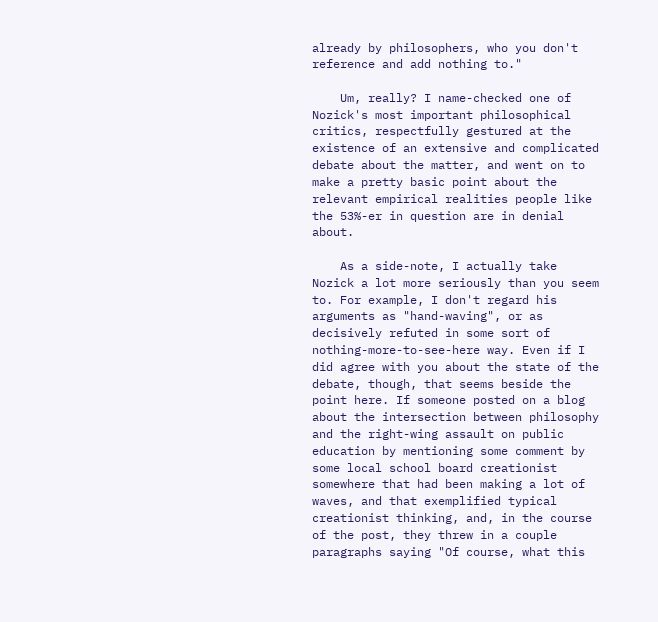already by philosophers, who you don't reference and add nothing to."

    Um, really? I name-checked one of Nozick's most important philosophical critics, respectfully gestured at the existence of an extensive and complicated debate about the matter, and went on to make a pretty basic point about the relevant empirical realities people like the 53%-er in question are in denial about.

    As a side-note, I actually take Nozick a lot more seriously than you seem to. For example, I don't regard his arguments as "hand-waving", or as decisively refuted in some sort of nothing-more-to-see-here way. Even if I did agree with you about the state of the debate, though, that seems beside the point here. If someone posted on a blog about the intersection between philosophy and the right-wing assault on public education by mentioning some comment by some local school board creationist somewhere that had been making a lot of waves, and that exemplified typical creationist thinking, and, in the course of the post, they threw in a couple paragraphs saying "Of course, what this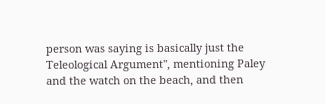person was saying is basically just the Teleological Argument", mentioning Paley and the watch on the beach, and then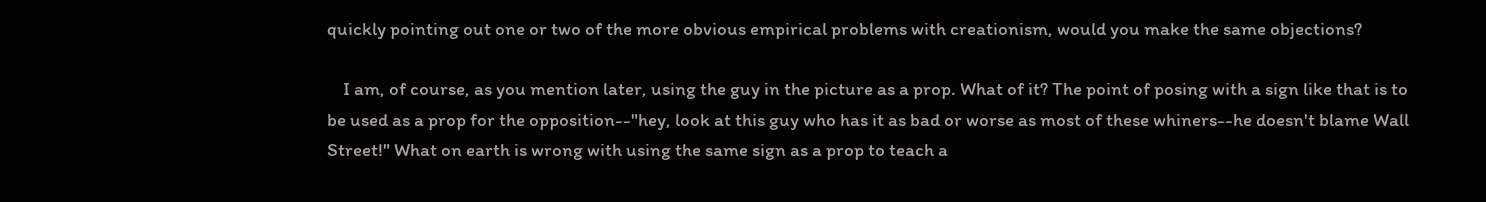quickly pointing out one or two of the more obvious empirical problems with creationism, would you make the same objections?

    I am, of course, as you mention later, using the guy in the picture as a prop. What of it? The point of posing with a sign like that is to be used as a prop for the opposition--"hey, look at this guy who has it as bad or worse as most of these whiners--he doesn't blame Wall Street!" What on earth is wrong with using the same sign as a prop to teach a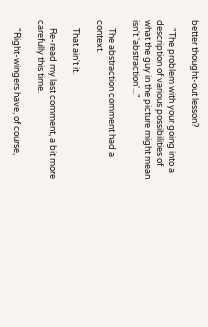better thought-out lesson?

    "The problem with your going into a description of various possibilities of what the guy in the picture might mean isn't 'abstraction'..."

    The abstraction comment had a context.

    That ain't it.

    Re-read my last comment, a bit more carefully this time.

    "Right-wingers have, of course,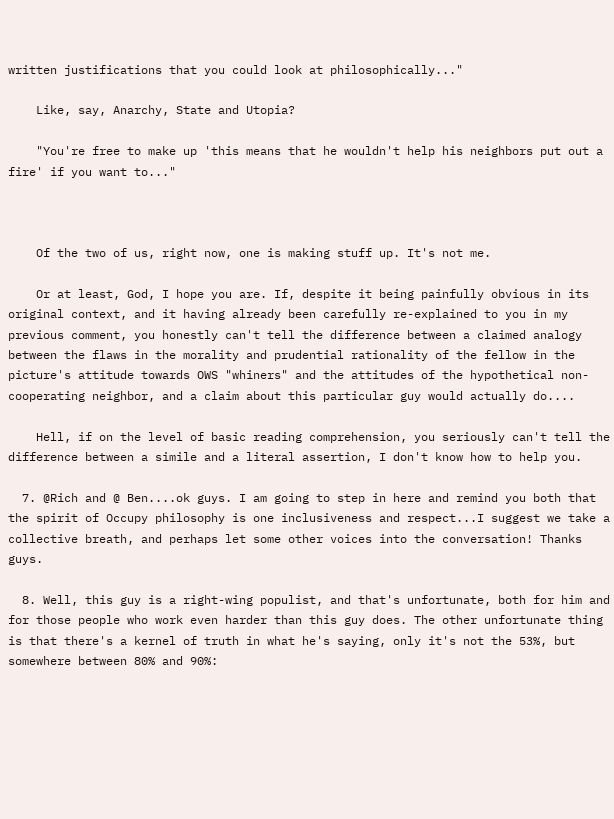written justifications that you could look at philosophically..."

    Like, say, Anarchy, State and Utopia?

    "You're free to make up 'this means that he wouldn't help his neighbors put out a fire' if you want to..."



    Of the two of us, right now, one is making stuff up. It's not me.

    Or at least, God, I hope you are. If, despite it being painfully obvious in its original context, and it having already been carefully re-explained to you in my previous comment, you honestly can't tell the difference between a claimed analogy between the flaws in the morality and prudential rationality of the fellow in the picture's attitude towards OWS "whiners" and the attitudes of the hypothetical non-cooperating neighbor, and a claim about this particular guy would actually do....

    Hell, if on the level of basic reading comprehension, you seriously can't tell the difference between a simile and a literal assertion, I don't know how to help you.

  7. @Rich and @ Ben....ok guys. I am going to step in here and remind you both that the spirit of Occupy philosophy is one inclusiveness and respect...I suggest we take a collective breath, and perhaps let some other voices into the conversation! Thanks guys.

  8. Well, this guy is a right-wing populist, and that's unfortunate, both for him and for those people who work even harder than this guy does. The other unfortunate thing is that there's a kernel of truth in what he's saying, only it's not the 53%, but somewhere between 80% and 90%: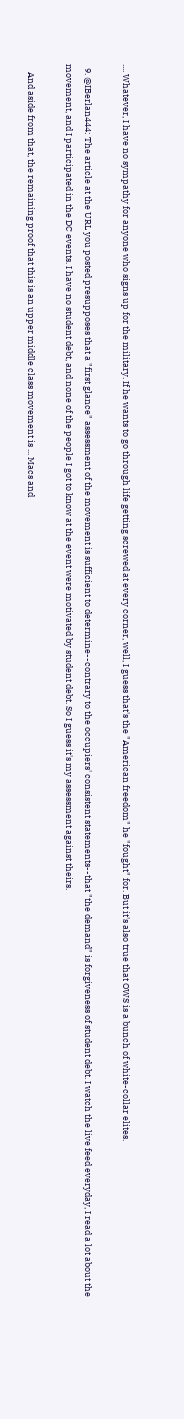.... Whatever, I have no sympathy for anyone who signs up for the military. If he wants to go through life getting screwed at every corner, well, I guess that's the "American freedom" he "fought" for. But it's also true that OWS is a bunch of white-collar elites.

  9. @IBerlan444: The article at the URL you posted presupposes that a "first glance" assessment of the movement is sufficient to determine--contrary to the occupiers' consistent statements--that "the demand" is forgiveness of student debt. I watch the live feed everyday, I read a lot about the movement, and I participated in the DC events. I have no student debt, and none of the people I got to know at the event were motivated by student debt. So I guess it's my assessment against theirs.

    And aside from that, the remaining proof that this is an upper middle class movement is ... Macs and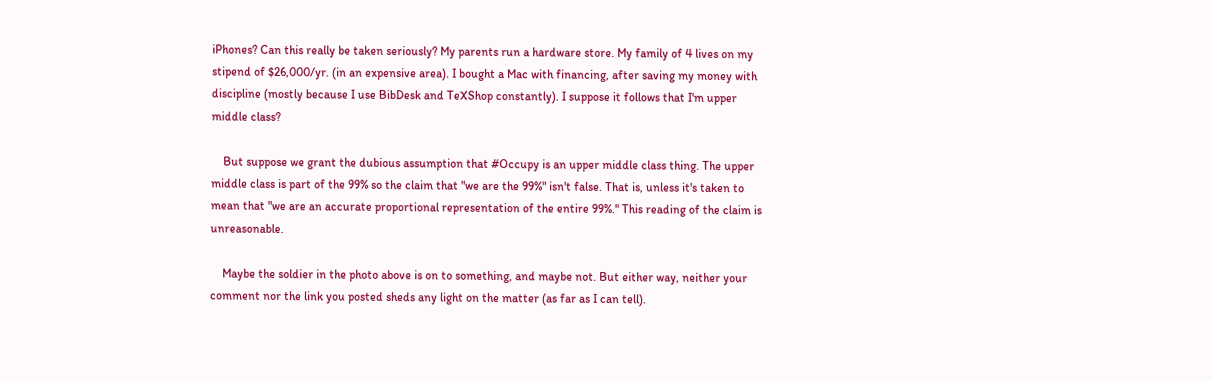iPhones? Can this really be taken seriously? My parents run a hardware store. My family of 4 lives on my stipend of $26,000/yr. (in an expensive area). I bought a Mac with financing, after saving my money with discipline (mostly because I use BibDesk and TeXShop constantly). I suppose it follows that I'm upper middle class?

    But suppose we grant the dubious assumption that #Occupy is an upper middle class thing. The upper middle class is part of the 99% so the claim that "we are the 99%" isn't false. That is, unless it's taken to mean that "we are an accurate proportional representation of the entire 99%." This reading of the claim is unreasonable.

    Maybe the soldier in the photo above is on to something, and maybe not. But either way, neither your comment nor the link you posted sheds any light on the matter (as far as I can tell).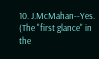10. J.McMahan--Yes. (The "first glance" in the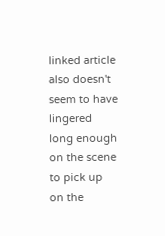linked article also doesn't seem to have lingered long enough on the scene to pick up on the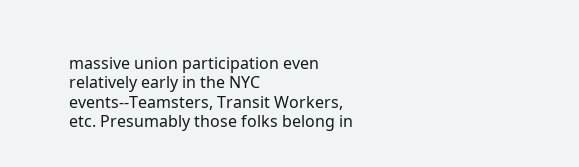massive union participation even relatively early in the NYC events--Teamsters, Transit Workers, etc. Presumably those folks belong in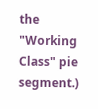the "Working Class" pie segment.)